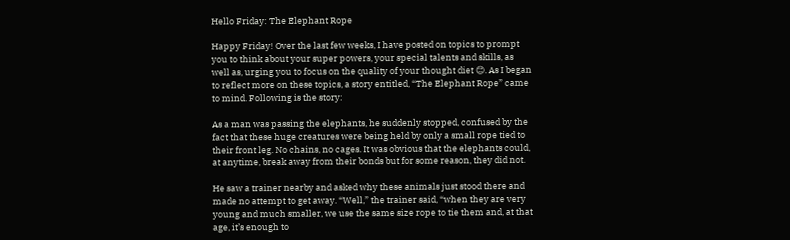Hello Friday: The Elephant Rope

Happy Friday! Over the last few weeks, I have posted on topics to prompt you to think about your super powers, your special talents and skills, as well as, urging you to focus on the quality of your thought diet 😊. As I began to reflect more on these topics, a story entitled, “The Elephant Rope” came to mind. Following is the story:

As a man was passing the elephants, he suddenly stopped, confused by the fact that these huge creatures were being held by only a small rope tied to their front leg. No chains, no cages. It was obvious that the elephants could, at anytime, break away from their bonds but for some reason, they did not.

He saw a trainer nearby and asked why these animals just stood there and made no attempt to get away. “Well,” the trainer said, “when they are very young and much smaller, we use the same size rope to tie them and, at that age, it’s enough to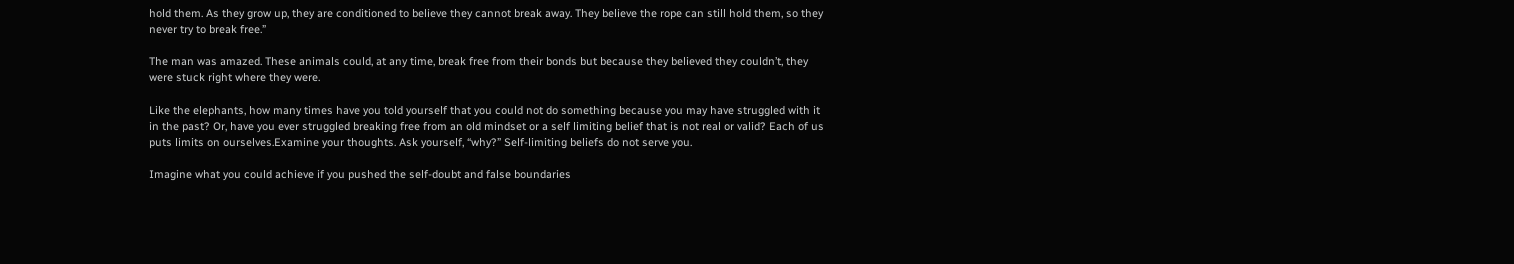hold them. As they grow up, they are conditioned to believe they cannot break away. They believe the rope can still hold them, so they never try to break free.”

The man was amazed. These animals could, at any time, break free from their bonds but because they believed they couldn’t, they were stuck right where they were.

Like the elephants, how many times have you told yourself that you could not do something because you may have struggled with it in the past? Or, have you ever struggled breaking free from an old mindset or a self limiting belief that is not real or valid? Each of us puts limits on ourselves.Examine your thoughts. Ask yourself, “why?” Self-limiting beliefs do not serve you.

Imagine what you could achieve if you pushed the self-doubt and false boundaries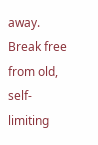away. Break free from old, self-limiting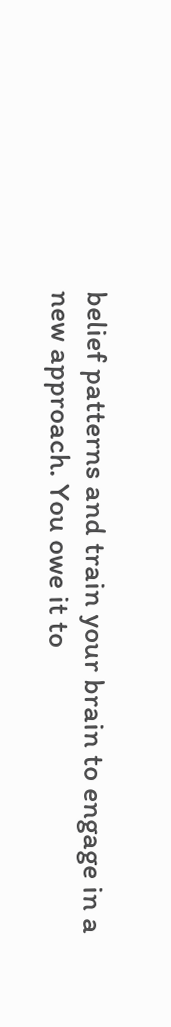belief patterns and train your brain to engage in a new approach. You owe it to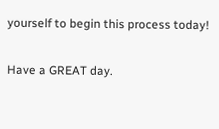yourself to begin this process today!

Have a GREAT day.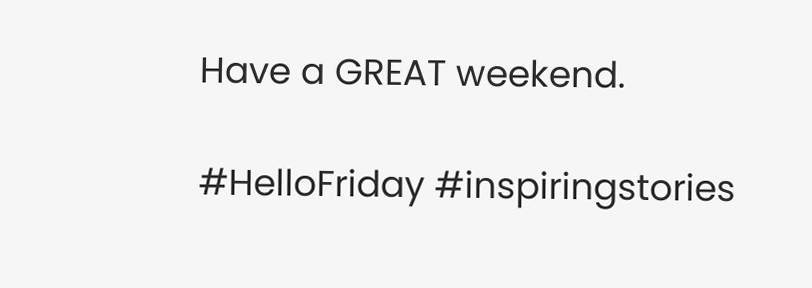Have a GREAT weekend.

#HelloFriday #inspiringstories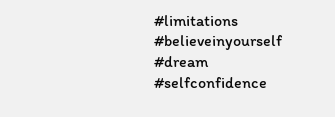#limitations #believeinyourself #dream #selfconfidence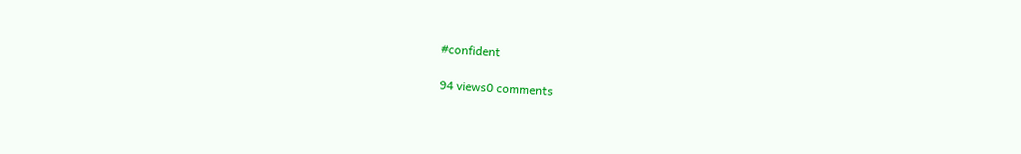#confident

94 views0 comments